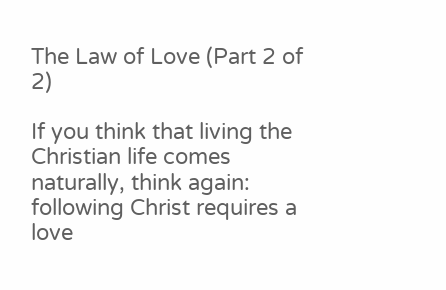The Law of Love (Part 2 of 2)

If you think that living the Christian life comes naturally, think again: following Christ requires a love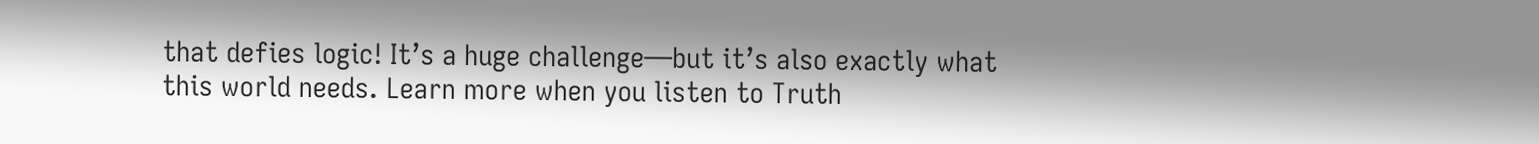that defies logic! It’s a huge challenge—but it’s also exactly what this world needs. Learn more when you listen to Truth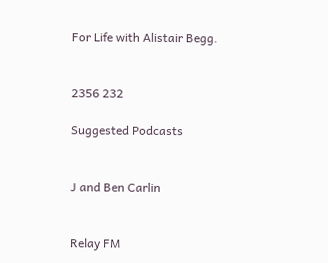For Life with Alistair Begg.


2356 232

Suggested Podcasts


J and Ben Carlin


Relay FM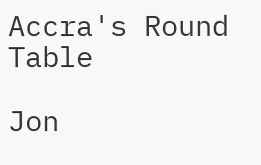Accra's Round Table

Jon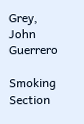Grey, John Guerrero

Smoking Section